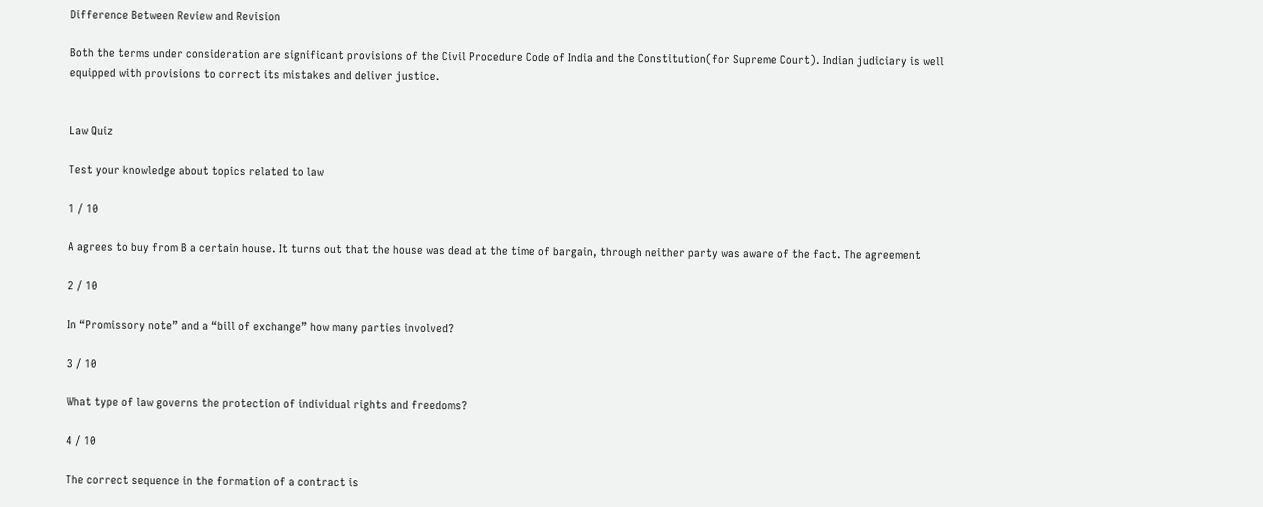Difference Between Review and Revision

Both the terms under consideration are significant provisions of the Civil Procedure Code of India and the Constitution(for Supreme Court). Indian judiciary is well equipped with provisions to correct its mistakes and deliver justice.


Law Quiz

Test your knowledge about topics related to law

1 / 10

A agrees to buy from B a certain house. It turns out that the house was dead at the time of bargain, through neither party was aware of the fact. The agreement

2 / 10

In “Promissory note” and a “bill of exchange” how many parties involved?

3 / 10

What type of law governs the protection of individual rights and freedoms?

4 / 10

The correct sequence in the formation of a contract is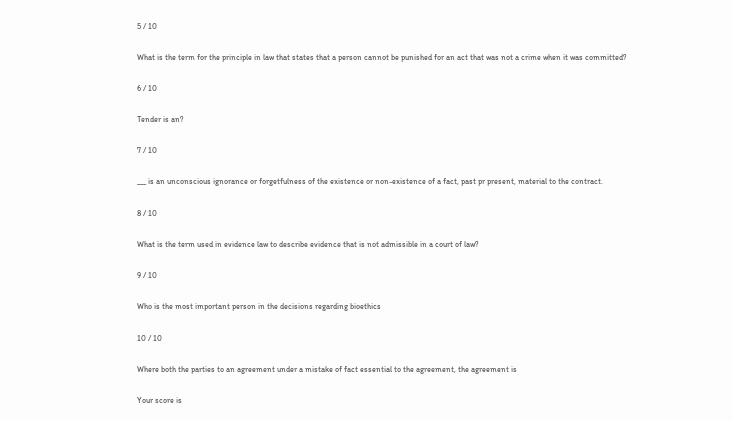5 / 10

What is the term for the principle in law that states that a person cannot be punished for an act that was not a crime when it was committed?

6 / 10

Tender is an?

7 / 10

___ is an unconscious ignorance or forgetfulness of the existence or non-existence of a fact, past pr present, material to the contract.

8 / 10

What is the term used in evidence law to describe evidence that is not admissible in a court of law?

9 / 10

Who is the most important person in the decisions regarding bioethics

10 / 10

Where both the parties to an agreement under a mistake of fact essential to the agreement, the agreement is

Your score is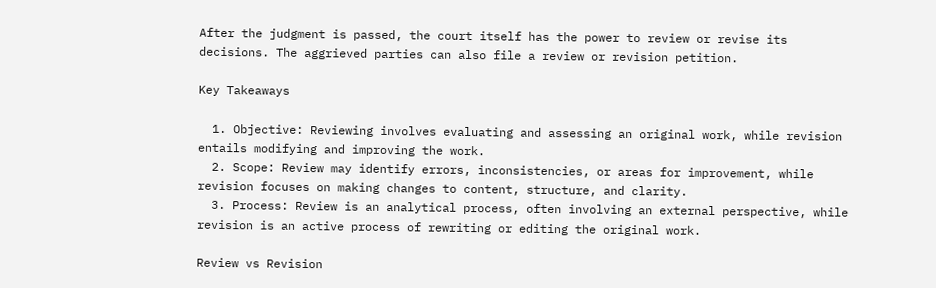After the judgment is passed, the court itself has the power to review or revise its decisions. The aggrieved parties can also file a review or revision petition.

Key Takeaways

  1. Objective: Reviewing involves evaluating and assessing an original work, while revision entails modifying and improving the work.
  2. Scope: Review may identify errors, inconsistencies, or areas for improvement, while revision focuses on making changes to content, structure, and clarity.
  3. Process: Review is an analytical process, often involving an external perspective, while revision is an active process of rewriting or editing the original work.

Review vs Revision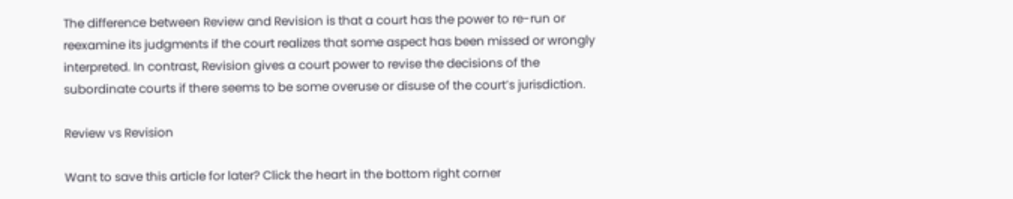The difference between Review and Revision is that a court has the power to re-run or reexamine its judgments if the court realizes that some aspect has been missed or wrongly interpreted. In contrast, Revision gives a court power to revise the decisions of the subordinate courts if there seems to be some overuse or disuse of the court’s jurisdiction.

Review vs Revision

Want to save this article for later? Click the heart in the bottom right corner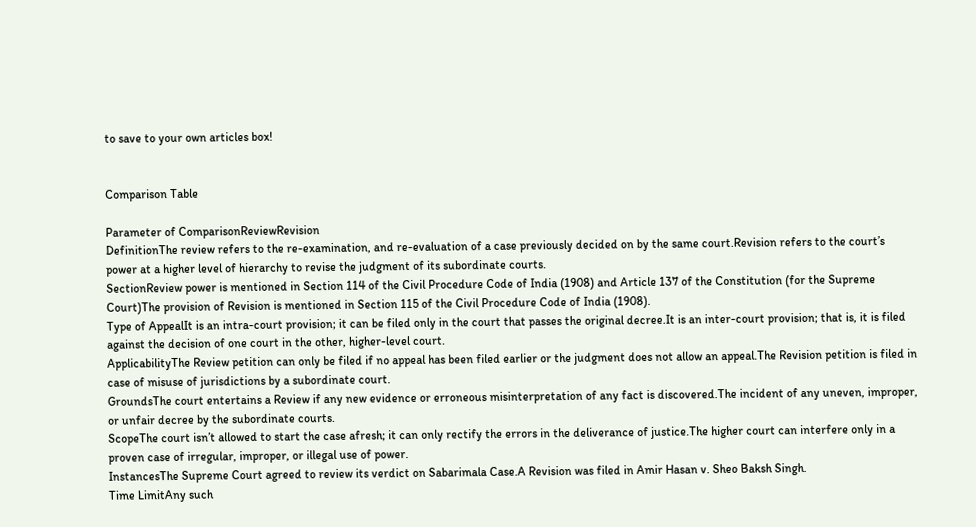to save to your own articles box!


Comparison Table

Parameter of ComparisonReviewRevision
DefinitionThe review refers to the re-examination, and re-evaluation of a case previously decided on by the same court.Revision refers to the court’s power at a higher level of hierarchy to revise the judgment of its subordinate courts.
SectionReview power is mentioned in Section 114 of the Civil Procedure Code of India (1908) and Article 137 of the Constitution (for the Supreme Court)The provision of Revision is mentioned in Section 115 of the Civil Procedure Code of India (1908).
Type of AppealIt is an intra-court provision; it can be filed only in the court that passes the original decree.It is an inter-court provision; that is, it is filed against the decision of one court in the other, higher-level court.
ApplicabilityThe Review petition can only be filed if no appeal has been filed earlier or the judgment does not allow an appeal.The Revision petition is filed in case of misuse of jurisdictions by a subordinate court.
GroundsThe court entertains a Review if any new evidence or erroneous misinterpretation of any fact is discovered.The incident of any uneven, improper, or unfair decree by the subordinate courts.
ScopeThe court isn’t allowed to start the case afresh; it can only rectify the errors in the deliverance of justice.The higher court can interfere only in a proven case of irregular, improper, or illegal use of power.
InstancesThe Supreme Court agreed to review its verdict on Sabarimala Case.A Revision was filed in Amir Hasan v. Sheo Baksh Singh.
Time LimitAny such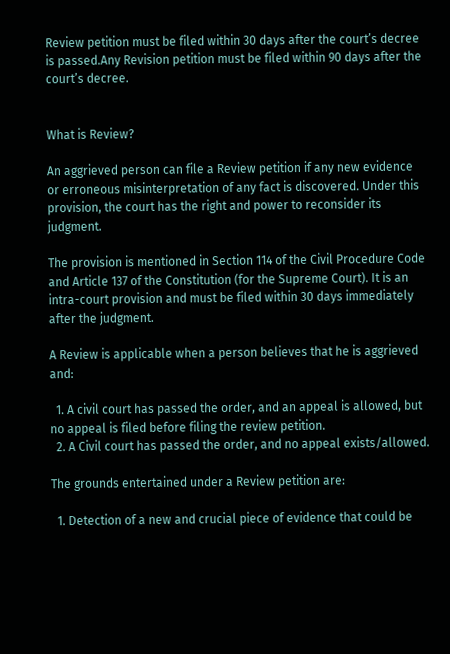Review petition must be filed within 30 days after the court’s decree is passed.Any Revision petition must be filed within 90 days after the court’s decree.


What is Review?

An aggrieved person can file a Review petition if any new evidence or erroneous misinterpretation of any fact is discovered. Under this provision, the court has the right and power to reconsider its judgment.

The provision is mentioned in Section 114 of the Civil Procedure Code and Article 137 of the Constitution (for the Supreme Court). It is an intra-court provision and must be filed within 30 days immediately after the judgment.

A Review is applicable when a person believes that he is aggrieved and:

  1. A civil court has passed the order, and an appeal is allowed, but no appeal is filed before filing the review petition.
  2. A Civil court has passed the order, and no appeal exists/allowed.

The grounds entertained under a Review petition are:

  1. Detection of a new and crucial piece of evidence that could be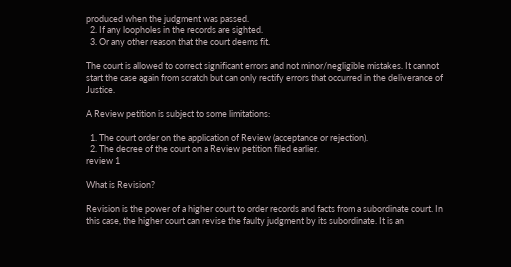produced when the judgment was passed.
  2. If any loopholes in the records are sighted.
  3. Or any other reason that the court deems fit.

The court is allowed to correct significant errors and not minor/negligible mistakes. It cannot start the case again from scratch but can only rectify errors that occurred in the deliverance of Justice.

A Review petition is subject to some limitations:

  1. The court order on the application of Review (acceptance or rejection).
  2. The decree of the court on a Review petition filed earlier.
review 1

What is Revision?

Revision is the power of a higher court to order records and facts from a subordinate court. In this case, the higher court can revise the faulty judgment by its subordinate. It is an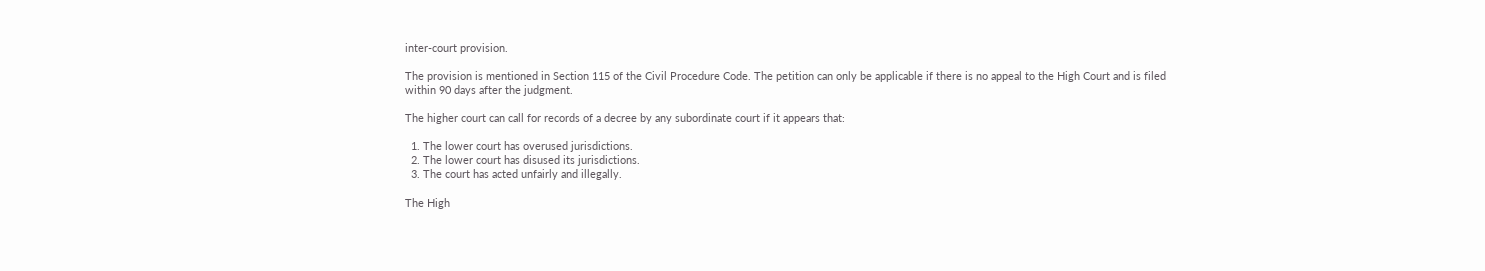inter-court provision.

The provision is mentioned in Section 115 of the Civil Procedure Code. The petition can only be applicable if there is no appeal to the High Court and is filed within 90 days after the judgment.

The higher court can call for records of a decree by any subordinate court if it appears that:

  1. The lower court has overused jurisdictions.
  2. The lower court has disused its jurisdictions.
  3. The court has acted unfairly and illegally.

The High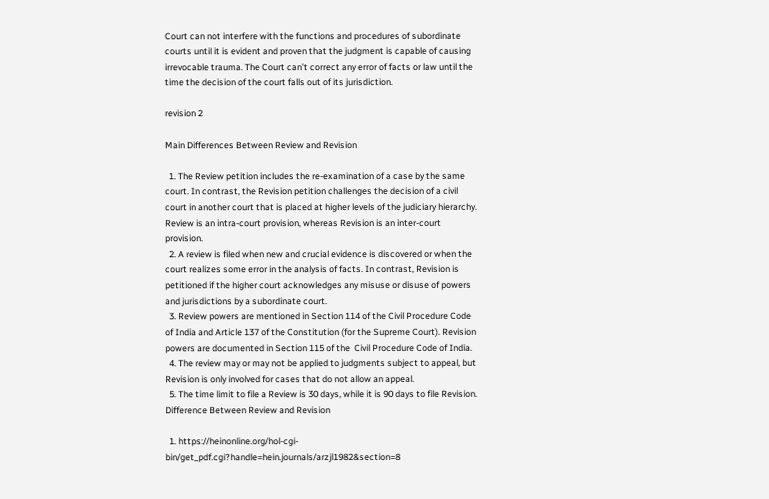Court can not interfere with the functions and procedures of subordinate courts until it is evident and proven that the judgment is capable of causing irrevocable trauma. The Court can’t correct any error of facts or law until the time the decision of the court falls out of its jurisdiction.

revision 2

Main Differences Between Review and Revision

  1. The Review petition includes the re-examination of a case by the same court. In contrast, the Revision petition challenges the decision of a civil court in another court that is placed at higher levels of the judiciary hierarchy. Review is an intra-court provision, whereas Revision is an inter-court provision.
  2. A review is filed when new and crucial evidence is discovered or when the court realizes some error in the analysis of facts. In contrast, Revision is petitioned if the higher court acknowledges any misuse or disuse of powers and jurisdictions by a subordinate court.
  3. Review powers are mentioned in Section 114 of the Civil Procedure Code of India and Article 137 of the Constitution (for the Supreme Court). Revision powers are documented in Section 115 of the  Civil Procedure Code of India.
  4. The review may or may not be applied to judgments subject to appeal, but Revision is only involved for cases that do not allow an appeal.
  5. The time limit to file a Review is 30 days, while it is 90 days to file Revision.
Difference Between Review and Revision

  1. https://heinonline.org/hol-cgi-bin/get_pdf.cgi?handle=hein.journals/arzjl1982&section=8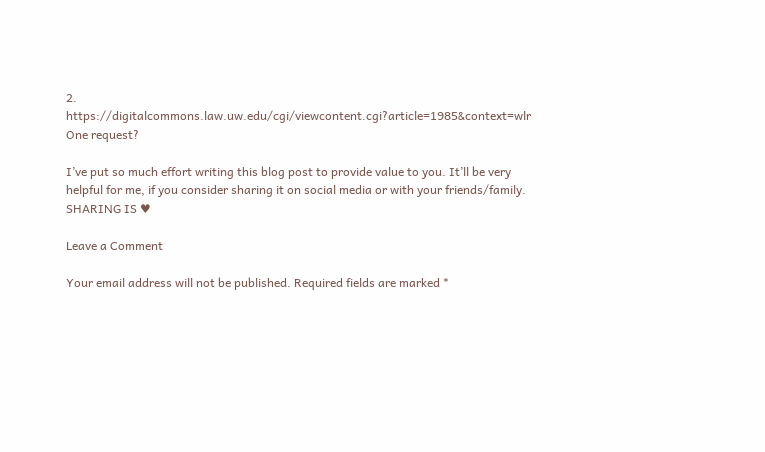2. https://digitalcommons.law.uw.edu/cgi/viewcontent.cgi?article=1985&context=wlr
One request?

I’ve put so much effort writing this blog post to provide value to you. It’ll be very helpful for me, if you consider sharing it on social media or with your friends/family. SHARING IS ♥

Leave a Comment

Your email address will not be published. Required fields are marked *